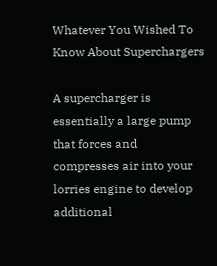Whatever You Wished To Know About Superchargers

A supercharger is essentially a large pump that forces and compresses air into your lorries engine to develop additional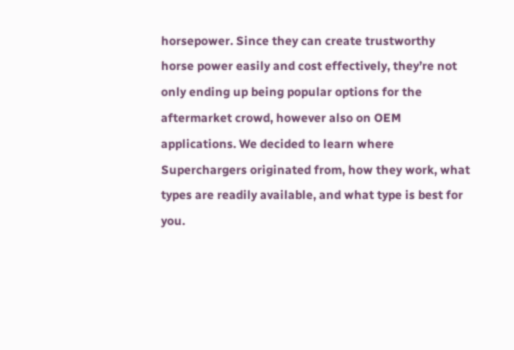horsepower. Since they can create trustworthy horse power easily and cost effectively, they’re not only ending up being popular options for the aftermarket crowd, however also on OEM applications. We decided to learn where Superchargers originated from, how they work, what types are readily available, and what type is best for you.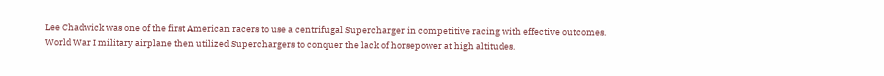Lee Chadwick was one of the first American racers to use a centrifugal Supercharger in competitive racing with effective outcomes. World War I military airplane then utilized Superchargers to conquer the lack of horsepower at high altitudes.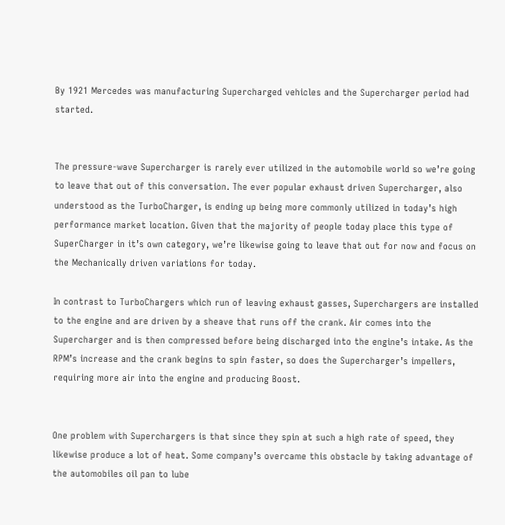By 1921 Mercedes was manufacturing Supercharged vehicles and the Supercharger period had started.


The pressure-wave Supercharger is rarely ever utilized in the automobile world so we’re going to leave that out of this conversation. The ever popular exhaust driven Supercharger, also understood as the TurboCharger, is ending up being more commonly utilized in today’s high performance market location. Given that the majority of people today place this type of SuperCharger in it’s own category, we’re likewise going to leave that out for now and focus on the Mechanically driven variations for today.

In contrast to TurboChargers which run of leaving exhaust gasses, Superchargers are installed to the engine and are driven by a sheave that runs off the crank. Air comes into the Supercharger and is then compressed before being discharged into the engine’s intake. As the RPM’s increase and the crank begins to spin faster, so does the Supercharger’s impellers, requiring more air into the engine and producing Boost.


One problem with Superchargers is that since they spin at such a high rate of speed, they likewise produce a lot of heat. Some company’s overcame this obstacle by taking advantage of the automobiles oil pan to lube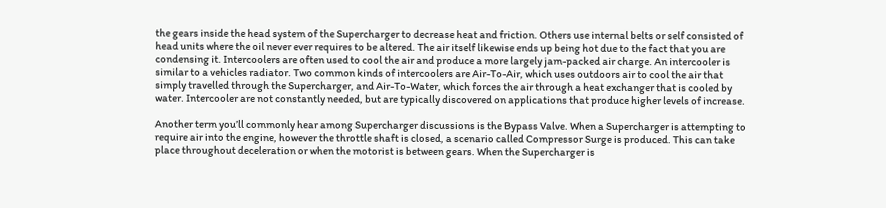the gears inside the head system of the Supercharger to decrease heat and friction. Others use internal belts or self consisted of head units where the oil never ever requires to be altered. The air itself likewise ends up being hot due to the fact that you are condensing it. Intercoolers are often used to cool the air and produce a more largely jam-packed air charge. An intercooler is similar to a vehicles radiator. Two common kinds of intercoolers are Air-To-Air, which uses outdoors air to cool the air that simply travelled through the Supercharger, and Air-To-Water, which forces the air through a heat exchanger that is cooled by water. Intercooler are not constantly needed, but are typically discovered on applications that produce higher levels of increase.

Another term you’ll commonly hear among Supercharger discussions is the Bypass Valve. When a Supercharger is attempting to require air into the engine, however the throttle shaft is closed, a scenario called Compressor Surge is produced. This can take place throughout deceleration or when the motorist is between gears. When the Supercharger is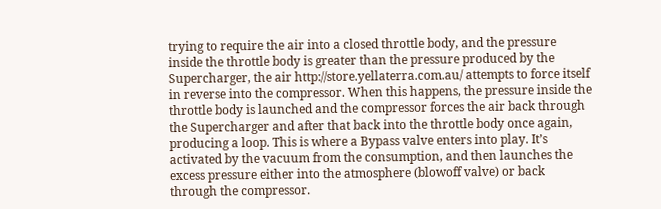trying to require the air into a closed throttle body, and the pressure inside the throttle body is greater than the pressure produced by the Supercharger, the air http://store.yellaterra.com.au/ attempts to force itself in reverse into the compressor. When this happens, the pressure inside the throttle body is launched and the compressor forces the air back through the Supercharger and after that back into the throttle body once again, producing a loop. This is where a Bypass valve enters into play. It’s activated by the vacuum from the consumption, and then launches the excess pressure either into the atmosphere (blowoff valve) or back through the compressor.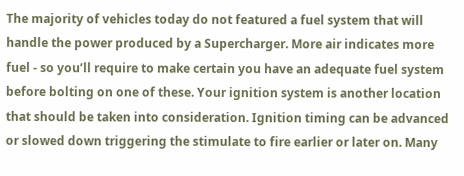The majority of vehicles today do not featured a fuel system that will handle the power produced by a Supercharger. More air indicates more fuel - so you’ll require to make certain you have an adequate fuel system before bolting on one of these. Your ignition system is another location that should be taken into consideration. Ignition timing can be advanced or slowed down triggering the stimulate to fire earlier or later on. Many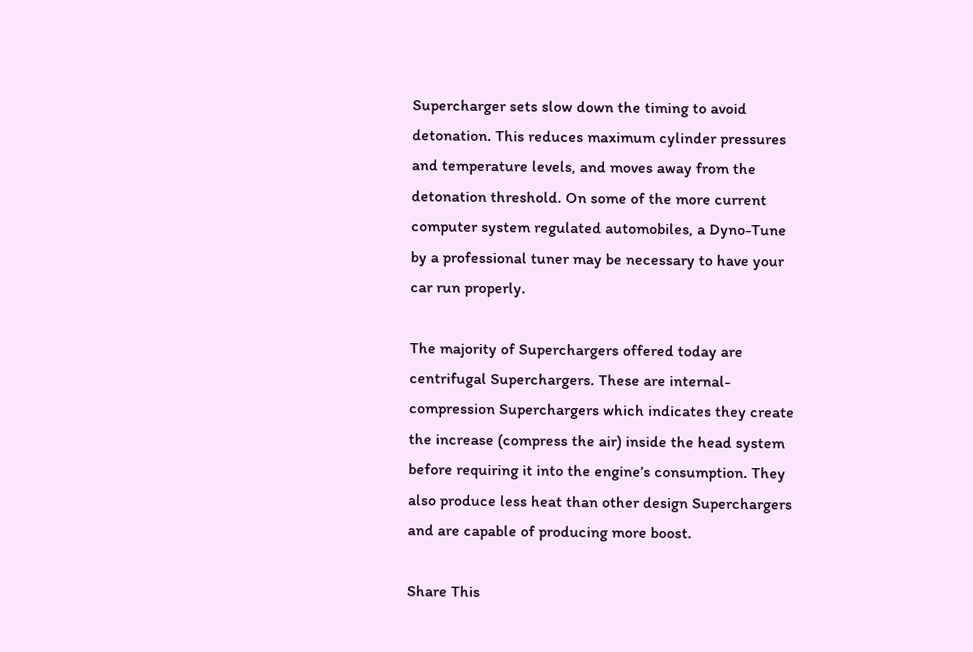Supercharger sets slow down the timing to avoid detonation. This reduces maximum cylinder pressures and temperature levels, and moves away from the detonation threshold. On some of the more current computer system regulated automobiles, a Dyno-Tune by a professional tuner may be necessary to have your car run properly.

The majority of Superchargers offered today are centrifugal Superchargers. These are internal-compression Superchargers which indicates they create the increase (compress the air) inside the head system before requiring it into the engine’s consumption. They also produce less heat than other design Superchargers and are capable of producing more boost.

Share This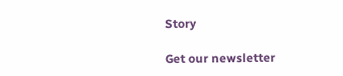Story

Get our newsletter